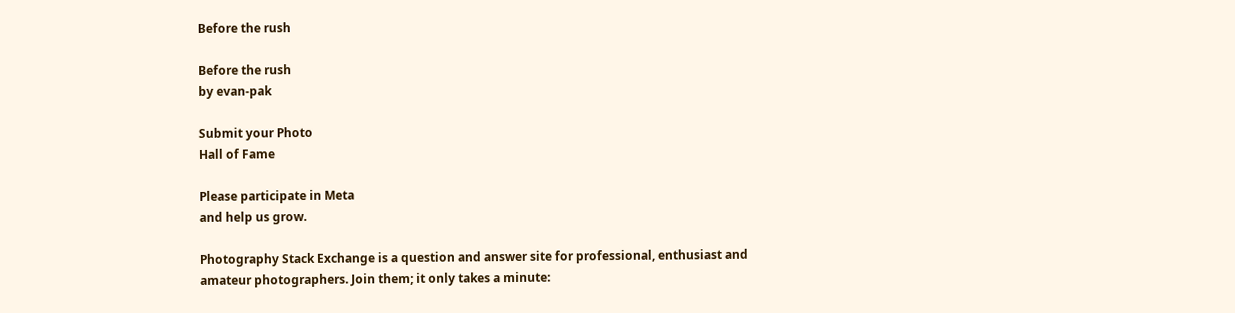Before the rush

Before the rush
by evan-pak

Submit your Photo
Hall of Fame

Please participate in Meta
and help us grow.

Photography Stack Exchange is a question and answer site for professional, enthusiast and amateur photographers. Join them; it only takes a minute: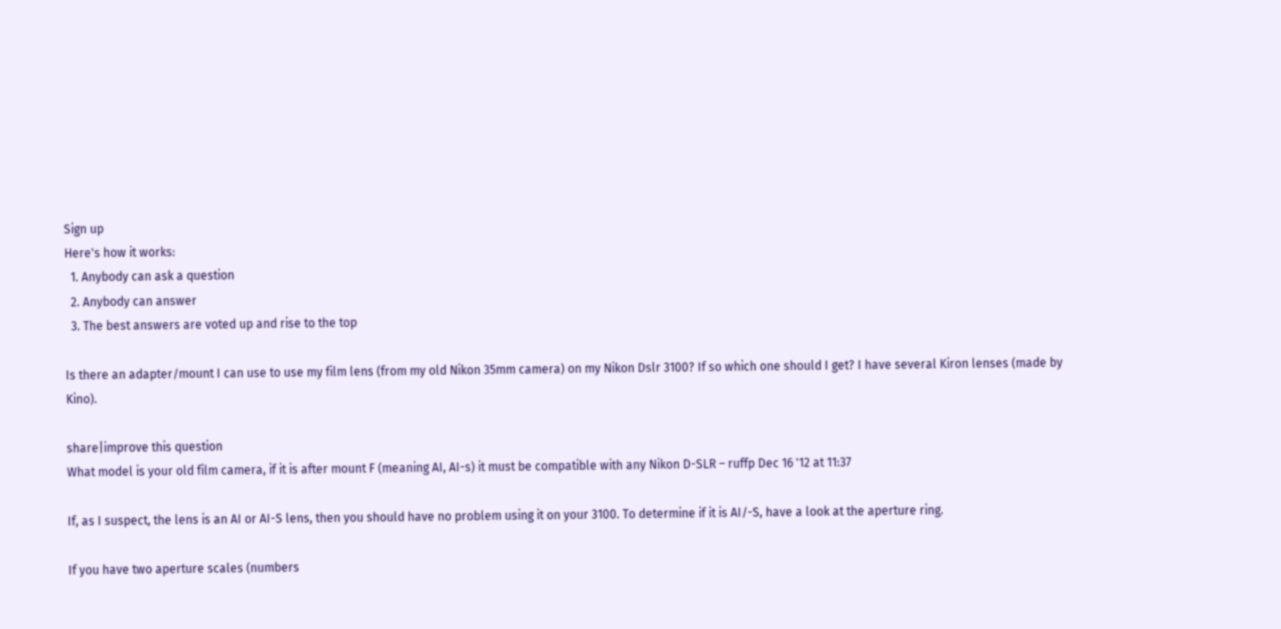Sign up
Here's how it works:
  1. Anybody can ask a question
  2. Anybody can answer
  3. The best answers are voted up and rise to the top

Is there an adapter/mount I can use to use my film lens (from my old Nikon 35mm camera) on my Nikon Dslr 3100? If so which one should I get? I have several Kiron lenses (made by Kino).

share|improve this question
What model is your old film camera, if it is after mount F (meaning AI, AI-s) it must be compatible with any Nikon D-SLR – ruffp Dec 16 '12 at 11:37

If, as I suspect, the lens is an AI or AI-S lens, then you should have no problem using it on your 3100. To determine if it is AI/-S, have a look at the aperture ring.

If you have two aperture scales (numbers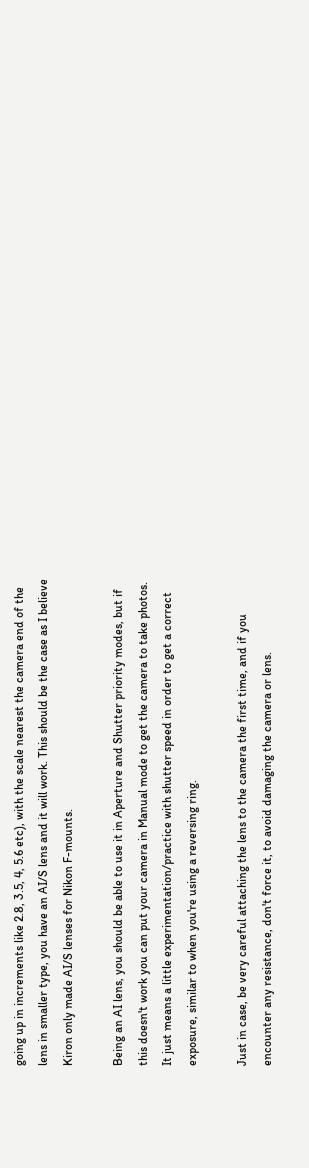going up in increments like 2.8, 3.5, 4, 5.6 etc), with the scale nearest the camera end of the lens in smaller type, you have an AI/S lens and it will work. This should be the case as I believe Kiron only made AI/S lenses for Nikon F-mounts.

Being an AI lens, you should be able to use it in Aperture and Shutter priority modes, but if this doesn't work you can put your camera in Manual mode to get the camera to take photos. It just means a little experimentation/practice with shutter speed in order to get a correct exposure, similar to when you're using a reversing ring.

Just in case, be very careful attaching the lens to the camera the first time, and if you encounter any resistance, don't force it, to avoid damaging the camera or lens.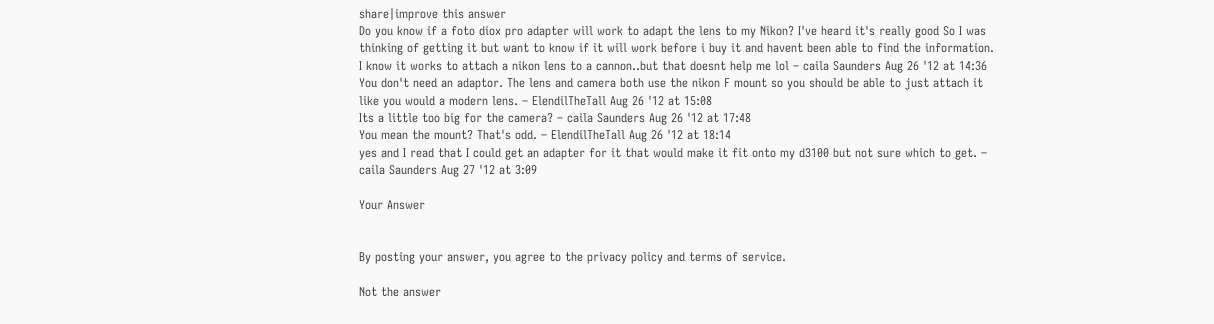share|improve this answer
Do you know if a foto diox pro adapter will work to adapt the lens to my Nikon? I've heard it's really good So I was thinking of getting it but want to know if it will work before i buy it and havent been able to find the information. I know it works to attach a nikon lens to a cannon..but that doesnt help me lol – caila Saunders Aug 26 '12 at 14:36
You don't need an adaptor. The lens and camera both use the nikon F mount so you should be able to just attach it like you would a modern lens. – ElendilTheTall Aug 26 '12 at 15:08
Its a little too big for the camera? – caila Saunders Aug 26 '12 at 17:48
You mean the mount? That's odd. – ElendilTheTall Aug 26 '12 at 18:14
yes and I read that I could get an adapter for it that would make it fit onto my d3100 but not sure which to get. – caila Saunders Aug 27 '12 at 3:09

Your Answer


By posting your answer, you agree to the privacy policy and terms of service.

Not the answer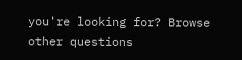you're looking for? Browse other questions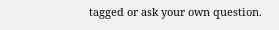tagged or ask your own question.